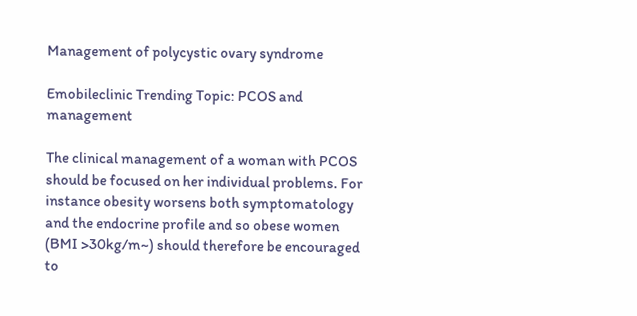Management of polycystic ovary syndrome

Emobileclinic Trending Topic: PCOS and management

The clinical management of a woman with PCOS should be focused on her individual problems. For instance obesity worsens both symptomatology and the endocrine profile and so obese women (BMI >30kg/m~) should therefore be encouraged to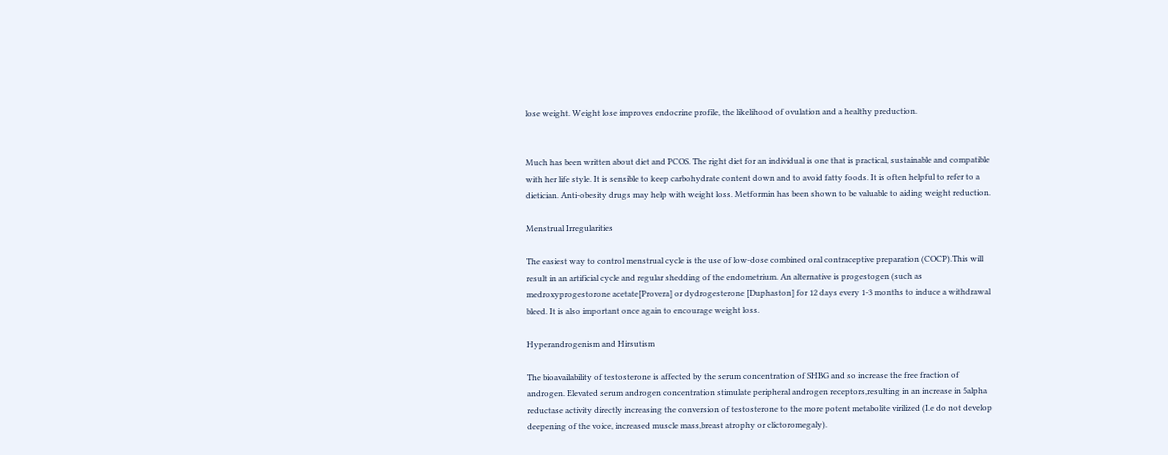lose weight. Weight lose improves endocrine profile, the likelihood of ovulation and a healthy preduction.


Much has been written about diet and PCOS. The right diet for an individual is one that is practical, sustainable and compatible with her life style. It is sensible to keep carbohydrate content down and to avoid fatty foods. It is often helpful to refer to a dietician. Anti-obesity drugs may help with weight loss. Metformin has been shown to be valuable to aiding weight reduction.

Menstrual Irregularities

The easiest way to control menstrual cycle is the use of low-dose combined oral contraceptive preparation (COCP).This will result in an artificial cycle and regular shedding of the endometrium. An alternative is progestogen (such as medroxyprogestorone acetate[Provera] or dydrogesterone [Duphaston] for 12 days every 1-3 months to induce a withdrawal bleed. It is also important once again to encourage weight loss.

Hyperandrogenism and Hirsutism

The bioavailability of testosterone is affected by the serum concentration of SHBG and so increase the free fraction of androgen. Elevated serum androgen concentration stimulate peripheral androgen receptors,resulting in an increase in 5alpha reductase activity directly increasing the conversion of testosterone to the more potent metabolite virilized (I.e do not develop deepening of the voice, increased muscle mass,breast atrophy or clictoromegaly).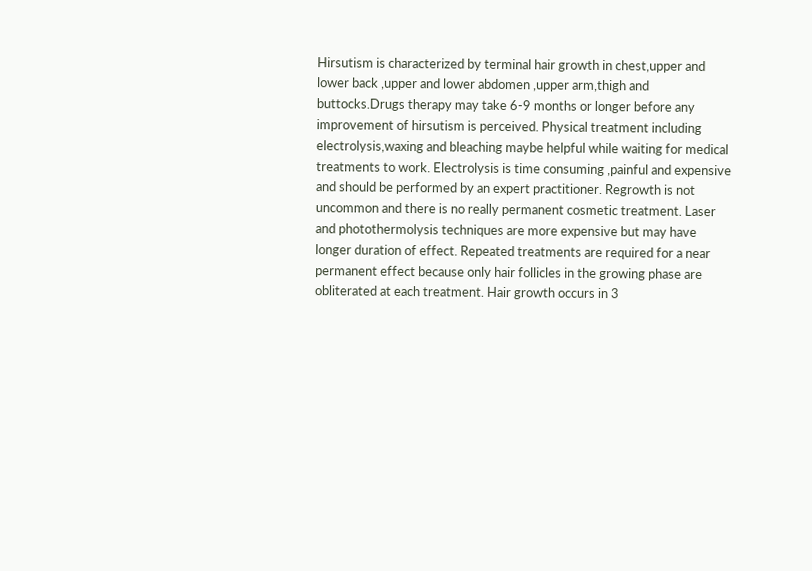Hirsutism is characterized by terminal hair growth in chest,upper and lower back ,upper and lower abdomen ,upper arm,thigh and buttocks.Drugs therapy may take 6-9 months or longer before any improvement of hirsutism is perceived. Physical treatment including electrolysis,waxing and bleaching maybe helpful while waiting for medical treatments to work. Electrolysis is time consuming ,painful and expensive and should be performed by an expert practitioner. Regrowth is not uncommon and there is no really permanent cosmetic treatment. Laser and photothermolysis techniques are more expensive but may have longer duration of effect. Repeated treatments are required for a near permanent effect because only hair follicles in the growing phase are obliterated at each treatment. Hair growth occurs in 3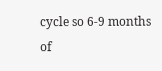cycle so 6-9 months of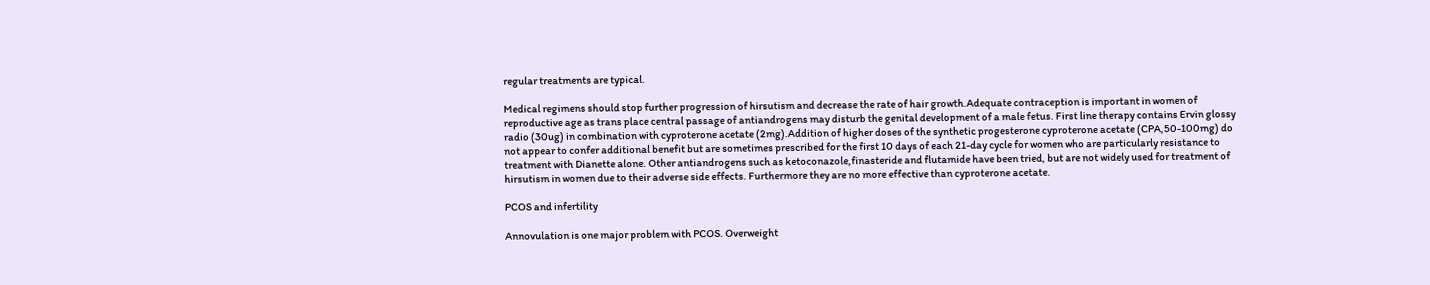regular treatments are typical.

Medical regimens should stop further progression of hirsutism and decrease the rate of hair growth.Adequate contraception is important in women of reproductive age as trans place central passage of antiandrogens may disturb the genital development of a male fetus. First line therapy contains Ervin glossy radio (30ug) in combination with cyproterone acetate (2mg).Addition of higher doses of the synthetic progesterone cyproterone acetate (CPA,50-100mg) do not appear to confer additional benefit but are sometimes prescribed for the first 10 days of each 21-day cycle for women who are particularly resistance to treatment with Dianette alone. Other antiandrogens such as ketoconazole,finasteride and flutamide have been tried, but are not widely used for treatment of hirsutism in women due to their adverse side effects. Furthermore they are no more effective than cyproterone acetate.

PCOS and infertility

Annovulation is one major problem with PCOS. Overweight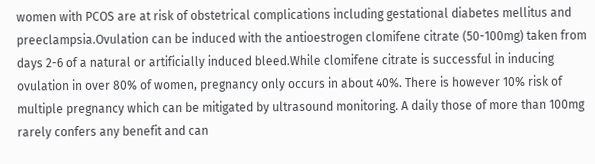women with PCOS are at risk of obstetrical complications including gestational diabetes mellitus and preeclampsia.Ovulation can be induced with the antioestrogen clomifene citrate (50-100mg) taken from days 2-6 of a natural or artificially induced bleed.While clomifene citrate is successful in inducing ovulation in over 80% of women, pregnancy only occurs in about 40%. There is however 10% risk of multiple pregnancy which can be mitigated by ultrasound monitoring. A daily those of more than 100mg rarely confers any benefit and can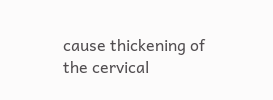cause thickening of the cervical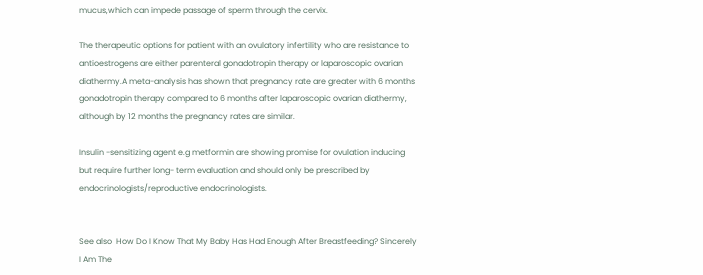mucus,which can impede passage of sperm through the cervix.

The therapeutic options for patient with an ovulatory infertility who are resistance to antioestrogens are either parenteral gonadotropin therapy or laparoscopic ovarian diathermy.A meta-analysis has shown that pregnancy rate are greater with 6 months gonadotropin therapy compared to 6 months after laparoscopic ovarian diathermy, although by 12 months the pregnancy rates are similar.

Insulin -sensitizing agent e.g metformin are showing promise for ovulation inducing but require further long- term evaluation and should only be prescribed by endocrinologists/reproductive endocrinologists.


See also  How Do I Know That My Baby Has Had Enough After Breastfeeding? Sincerely I Am The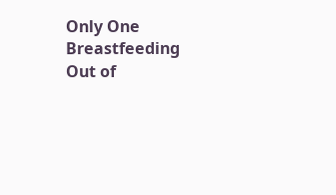Only One Breastfeeding Out of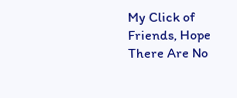My Click of Friends, Hope There Are No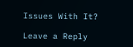Issues With It?

Leave a Reply